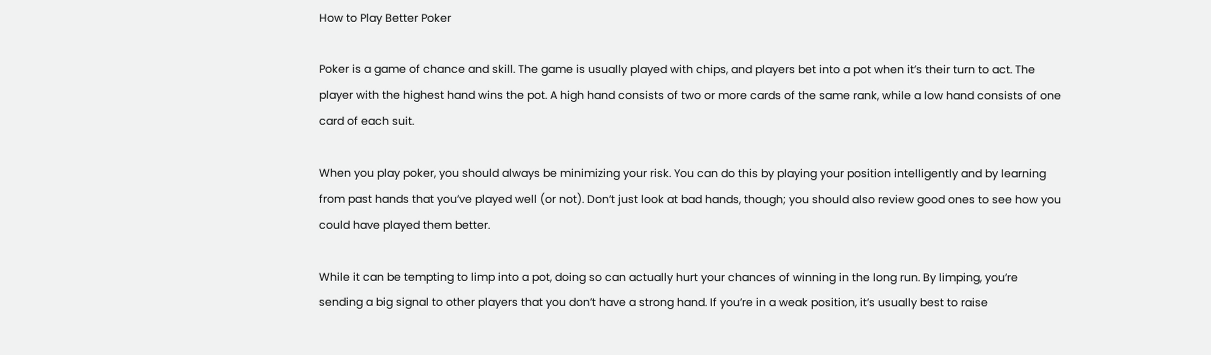How to Play Better Poker

Poker is a game of chance and skill. The game is usually played with chips, and players bet into a pot when it’s their turn to act. The player with the highest hand wins the pot. A high hand consists of two or more cards of the same rank, while a low hand consists of one card of each suit.

When you play poker, you should always be minimizing your risk. You can do this by playing your position intelligently and by learning from past hands that you’ve played well (or not). Don’t just look at bad hands, though; you should also review good ones to see how you could have played them better.

While it can be tempting to limp into a pot, doing so can actually hurt your chances of winning in the long run. By limping, you’re sending a big signal to other players that you don’t have a strong hand. If you’re in a weak position, it’s usually best to raise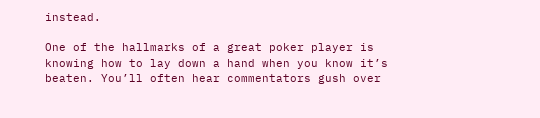instead.

One of the hallmarks of a great poker player is knowing how to lay down a hand when you know it’s beaten. You’ll often hear commentators gush over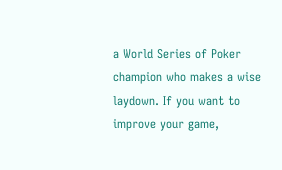a World Series of Poker champion who makes a wise laydown. If you want to improve your game,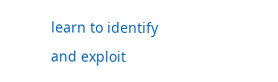learn to identify and exploit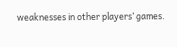weaknesses in other players’ games.